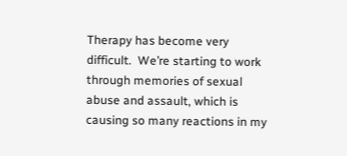Therapy has become very difficult.  We’re starting to work through memories of sexual abuse and assault, which is causing so many reactions in my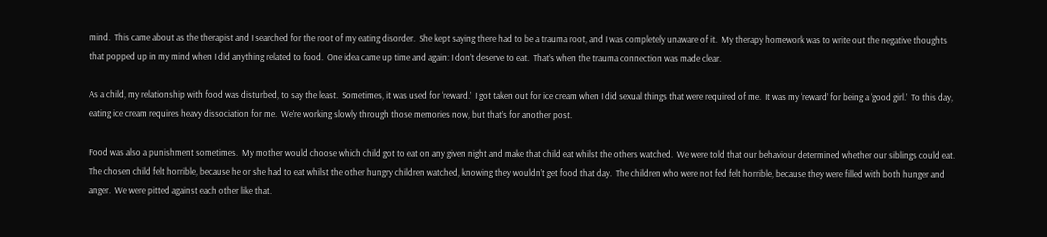mind.  This came about as the therapist and I searched for the root of my eating disorder.  She kept saying there had to be a trauma root, and I was completely unaware of it.  My therapy homework was to write out the negative thoughts that popped up in my mind when I did anything related to food.  One idea came up time and again: I don’t deserve to eat.  That’s when the trauma connection was made clear.

As a child, my relationship with food was disturbed, to say the least.  Sometimes, it was used for ‘reward.’  I got taken out for ice cream when I did sexual things that were required of me.  It was my ‘reward’ for being a ‘good girl.’  To this day, eating ice cream requires heavy dissociation for me.  We’re working slowly through those memories now, but that’s for another post.

Food was also a punishment sometimes.  My mother would choose which child got to eat on any given night and make that child eat whilst the others watched.  We were told that our behaviour determined whether our siblings could eat.  The chosen child felt horrible, because he or she had to eat whilst the other hungry children watched, knowing they wouldn’t get food that day.  The children who were not fed felt horrible, because they were filled with both hunger and anger.  We were pitted against each other like that.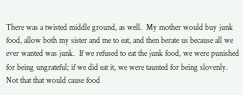There was a twisted middle ground, as well.  My mother would buy junk food, allow both my sister and me to eat, and then berate us because all we ever wanted was junk.  If we refused to eat the junk food, we were punished for being ungrateful; if we did eat it, we were taunted for being slovenly.  Not that that would cause food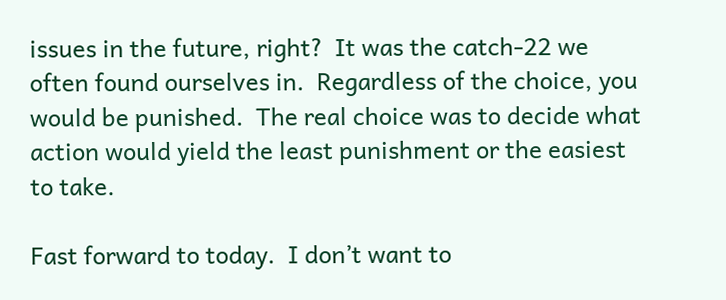issues in the future, right?  It was the catch-22 we often found ourselves in.  Regardless of the choice, you would be punished.  The real choice was to decide what action would yield the least punishment or the easiest to take.

Fast forward to today.  I don’t want to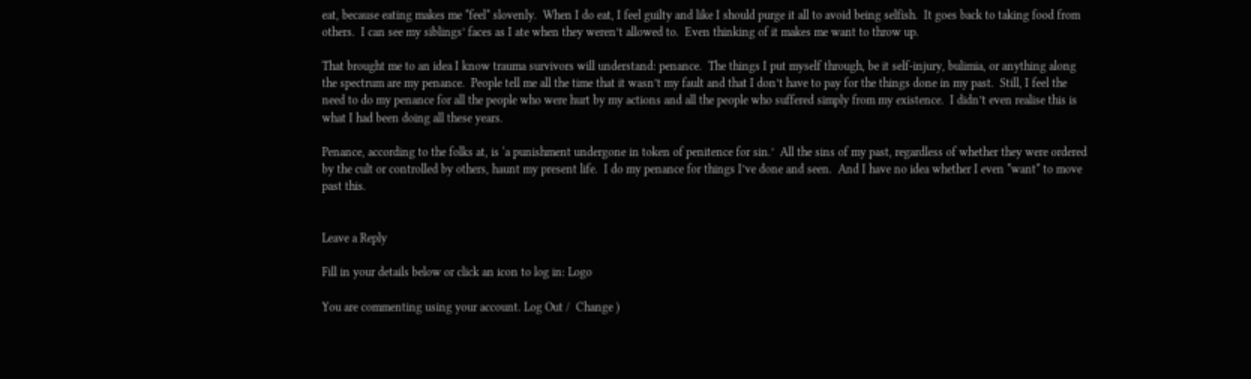eat, because eating makes me *feel* slovenly.  When I do eat, I feel guilty and like I should purge it all to avoid being selfish.  It goes back to taking food from others.  I can see my siblings’ faces as I ate when they weren’t allowed to.  Even thinking of it makes me want to throw up.

That brought me to an idea I know trauma survivors will understand: penance.  The things I put myself through, be it self-injury, bulimia, or anything along the spectrum are my penance.  People tell me all the time that it wasn’t my fault and that I don’t have to pay for the things done in my past.  Still, I feel the need to do my penance for all the people who were hurt by my actions and all the people who suffered simply from my existence.  I didn’t even realise this is what I had been doing all these years.

Penance, according to the folks at, is ‘a punishment undergone in token of penitence for sin.’  All the sins of my past, regardless of whether they were ordered by the cult or controlled by others, haunt my present life.  I do my penance for things I’ve done and seen.  And I have no idea whether I even *want* to move past this.


Leave a Reply

Fill in your details below or click an icon to log in: Logo

You are commenting using your account. Log Out /  Change )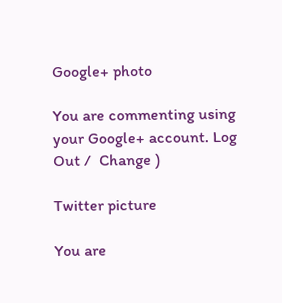Google+ photo

You are commenting using your Google+ account. Log Out /  Change )

Twitter picture

You are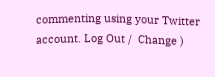commenting using your Twitter account. Log Out /  Change )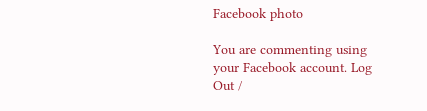Facebook photo

You are commenting using your Facebook account. Log Out /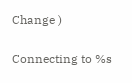Change )


Connecting to %s